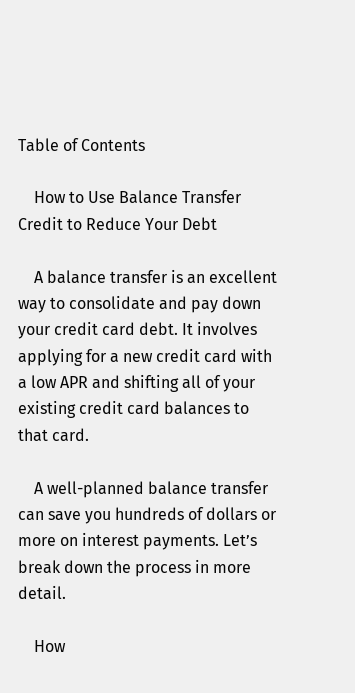Table of Contents

    How to Use Balance Transfer Credit to Reduce Your Debt

    A balance transfer is an excellent way to consolidate and pay down your credit card debt. It involves applying for a new credit card with a low APR and shifting all of your existing credit card balances to that card.

    A well-planned balance transfer can save you hundreds of dollars or more on interest payments. Let’s break down the process in more detail.

    How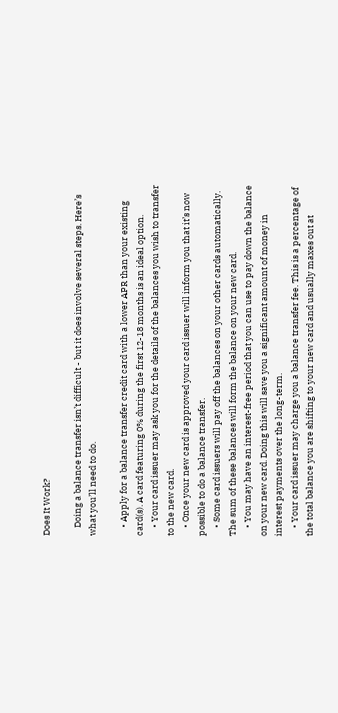Does It Work?

    Doing a balance transfer isn’t difficult - but it does involve several steps. Here’s what you’ll need to do.

    • Apply for a balance transfer credit card with a lower APR than your existing card(s). A card featuring 0% during the first 12-18 months is an ideal option.
    • Your card issuer may ask you for the details of the balances you wish to transfer to the new card.
    • Once your new card is approved your card issuer will inform you that it’s now possible to do a balance transfer.
    • Some card issuers will pay off the balances on your other cards automatically. The sum of these balances will form the balance on your new card.
    • You may have an interest-free period that you can use to pay down the balance on your new card. Doing this will save you a significant amount of money in interest payments over the long-term.
    • Your card issuer may charge you a balance transfer fee. This is a percentage of the total balance you are shifting to your new card and usually maxes out at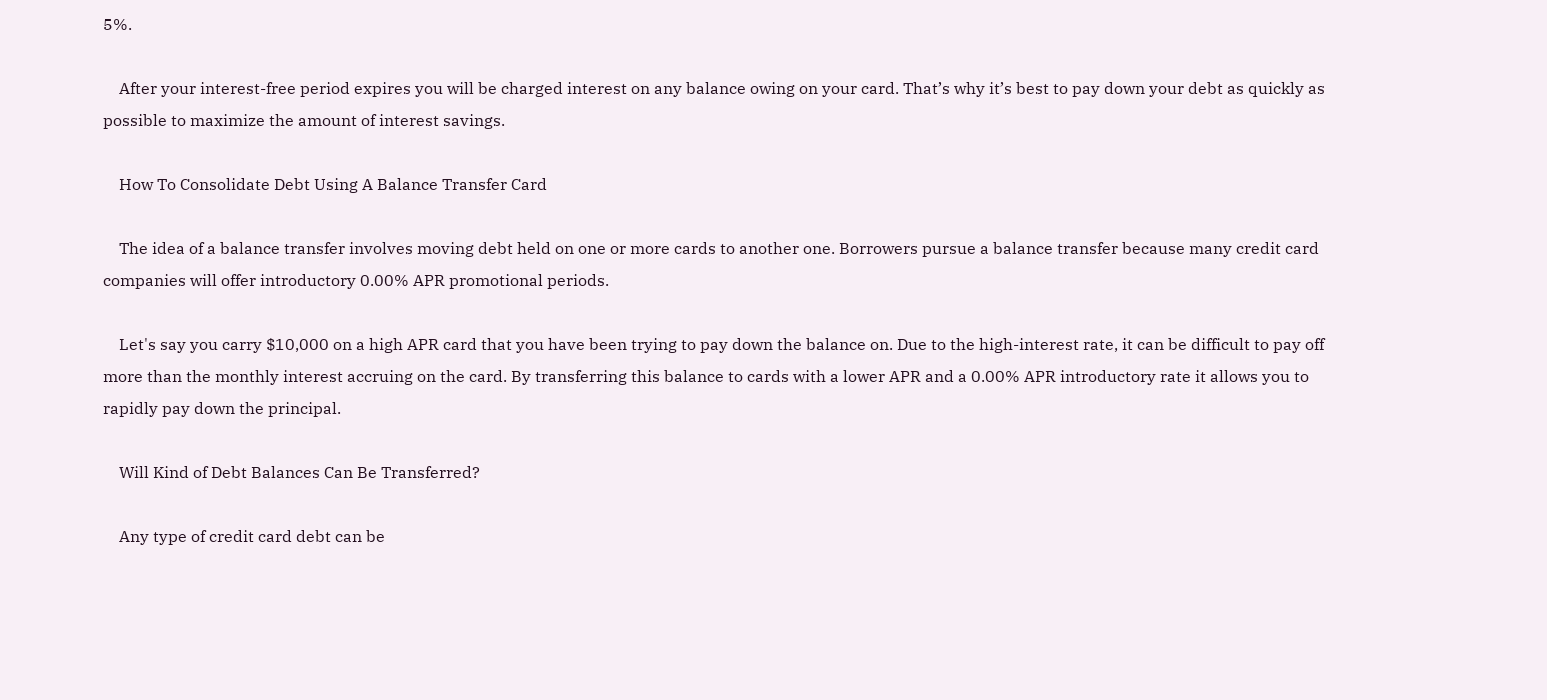5%.

    After your interest-free period expires you will be charged interest on any balance owing on your card. That’s why it’s best to pay down your debt as quickly as possible to maximize the amount of interest savings.

    How To Consolidate Debt Using A Balance Transfer Card

    The idea of a balance transfer involves moving debt held on one or more cards to another one. Borrowers pursue a balance transfer because many credit card companies will offer introductory 0.00% APR promotional periods.

    Let's say you carry $10,000 on a high APR card that you have been trying to pay down the balance on. Due to the high-interest rate, it can be difficult to pay off more than the monthly interest accruing on the card. By transferring this balance to cards with a lower APR and a 0.00% APR introductory rate it allows you to rapidly pay down the principal.

    Will Kind of Debt Balances Can Be Transferred?

    Any type of credit card debt can be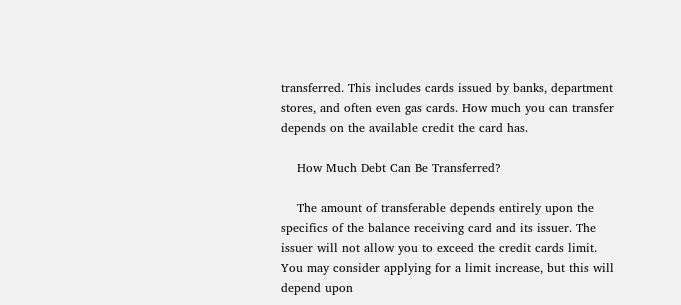transferred. This includes cards issued by banks, department stores, and often even gas cards. How much you can transfer depends on the available credit the card has.

    How Much Debt Can Be Transferred?

    The amount of transferable depends entirely upon the specifics of the balance receiving card and its issuer. The issuer will not allow you to exceed the credit cards limit. You may consider applying for a limit increase, but this will depend upon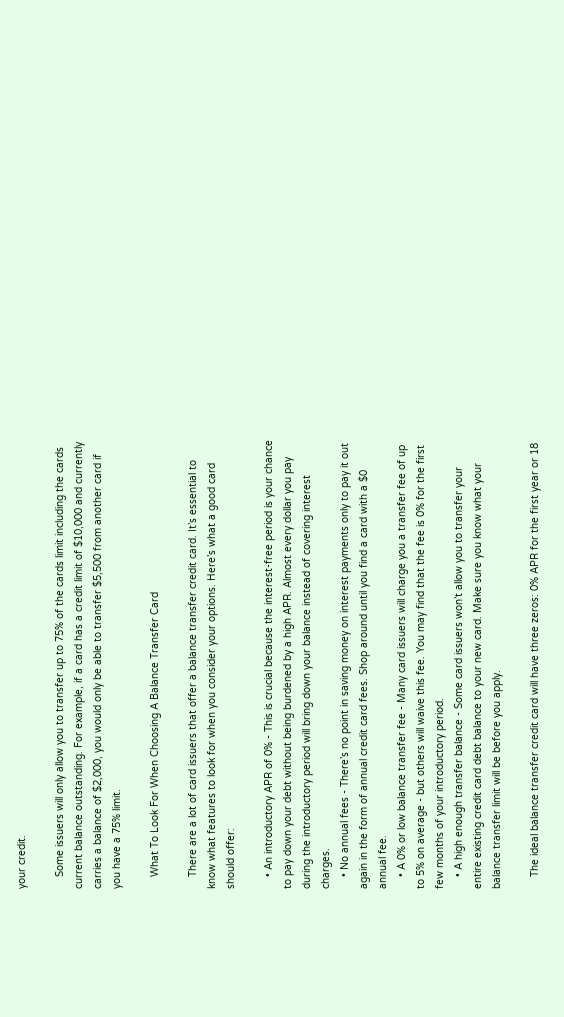your credit.

    Some issuers will only allow you to transfer up to 75% of the cards limit including the cards current balance outstanding. For example, if a card has a credit limit of $10,000 and currently carries a balance of $2,000, you would only be able to transfer $5,500 from another card if you have a 75% limit.

    What To Look For When Choosing A Balance Transfer Card

    There are a lot of card issuers that offer a balance transfer credit card. It’s essential to know what features to look for when you consider your options. Here’s what a good card should offer:

    • An introductory APR of 0% - This is crucial because the interest-free period is your chance to pay down your debt without being burdened by a high APR. Almost every dollar you pay during the introductory period will bring down your balance instead of covering interest charges.
    • No annual fees - There’s no point in saving money on interest payments only to pay it out again in the form of annual credit card fees. Shop around until you find a card with a $0 annual fee.
    • A 0% or low balance transfer fee - Many card issuers will charge you a transfer fee of up to 5% on average - but others will waive this fee. You may find that the fee is 0% for the first few months of your introductory period.
    • A high enough transfer balance - Some card issuers won’t allow you to transfer your entire existing credit card debt balance to your new card. Make sure you know what your balance transfer limit will be before you apply.

    The ideal balance transfer credit card will have three zeros: 0% APR for the first year or 18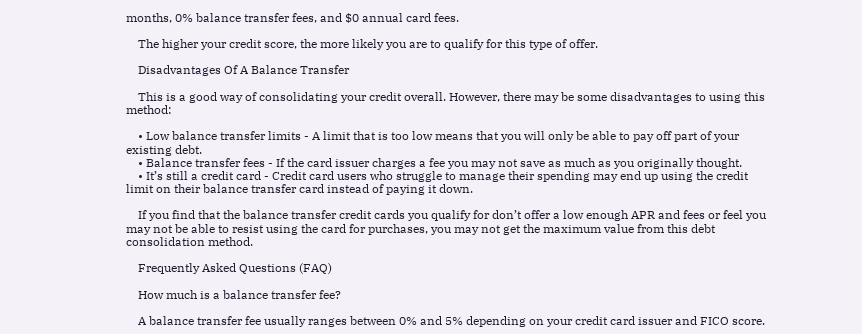months, 0% balance transfer fees, and $0 annual card fees.

    The higher your credit score, the more likely you are to qualify for this type of offer.

    Disadvantages Of A Balance Transfer

    This is a good way of consolidating your credit overall. However, there may be some disadvantages to using this method:

    • Low balance transfer limits - A limit that is too low means that you will only be able to pay off part of your existing debt.
    • Balance transfer fees - If the card issuer charges a fee you may not save as much as you originally thought.
    • It’s still a credit card - Credit card users who struggle to manage their spending may end up using the credit limit on their balance transfer card instead of paying it down.

    If you find that the balance transfer credit cards you qualify for don’t offer a low enough APR and fees or feel you may not be able to resist using the card for purchases, you may not get the maximum value from this debt consolidation method.

    Frequently Asked Questions (FAQ)

    How much is a balance transfer fee?

    A balance transfer fee usually ranges between 0% and 5% depending on your credit card issuer and FICO score.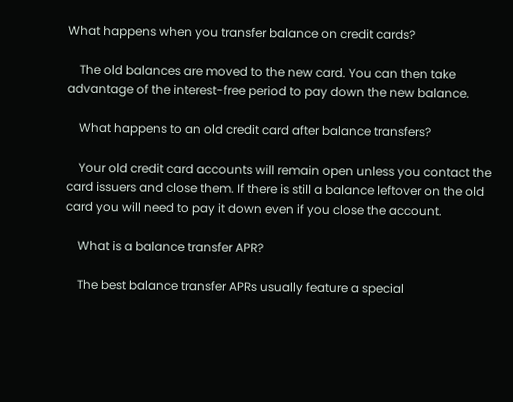What happens when you transfer balance on credit cards?

    The old balances are moved to the new card. You can then take advantage of the interest-free period to pay down the new balance.

    What happens to an old credit card after balance transfers?

    Your old credit card accounts will remain open unless you contact the card issuers and close them. If there is still a balance leftover on the old card you will need to pay it down even if you close the account.

    What is a balance transfer APR?

    The best balance transfer APRs usually feature a special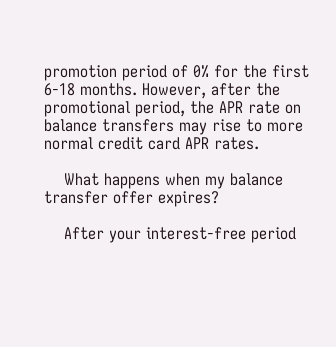promotion period of 0% for the first 6-18 months. However, after the promotional period, the APR rate on balance transfers may rise to more normal credit card APR rates.

    What happens when my balance transfer offer expires?

    After your interest-free period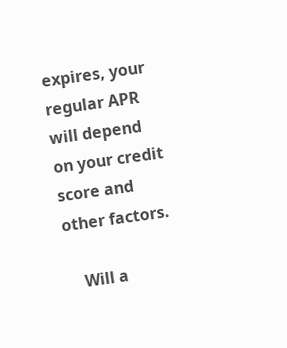expires, your regular APR will depend on your credit score and other factors.

    Will a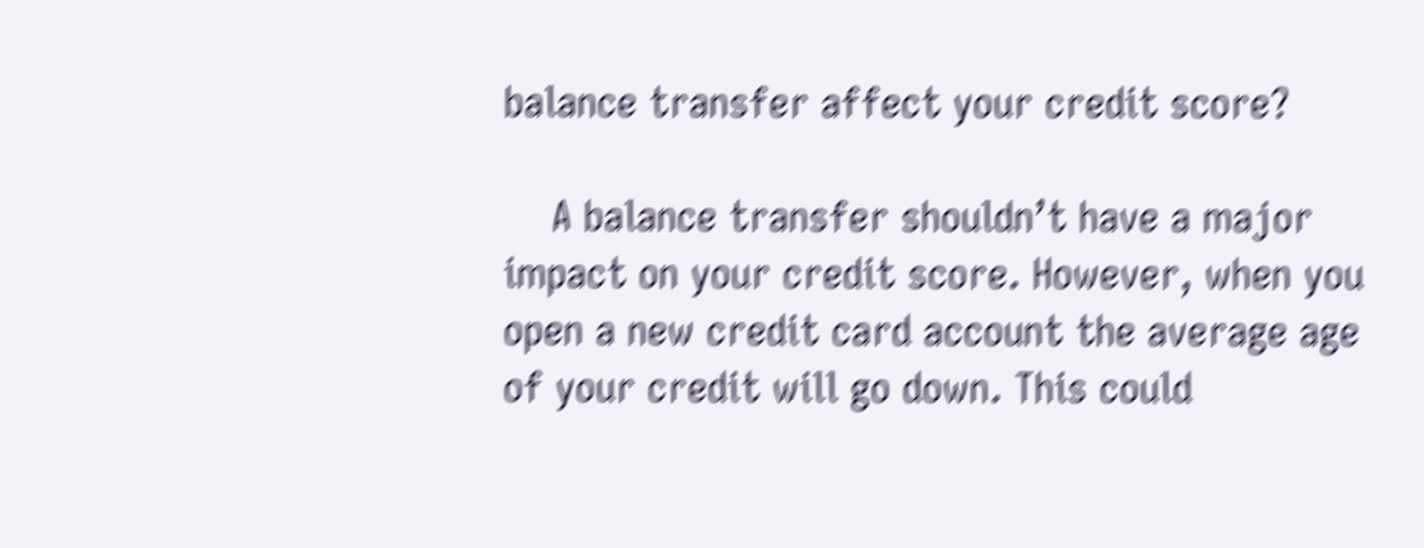balance transfer affect your credit score?

    A balance transfer shouldn’t have a major impact on your credit score. However, when you open a new credit card account the average age of your credit will go down. This could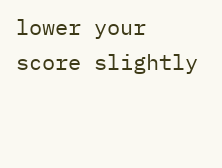lower your score slightly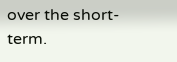over the short-term.